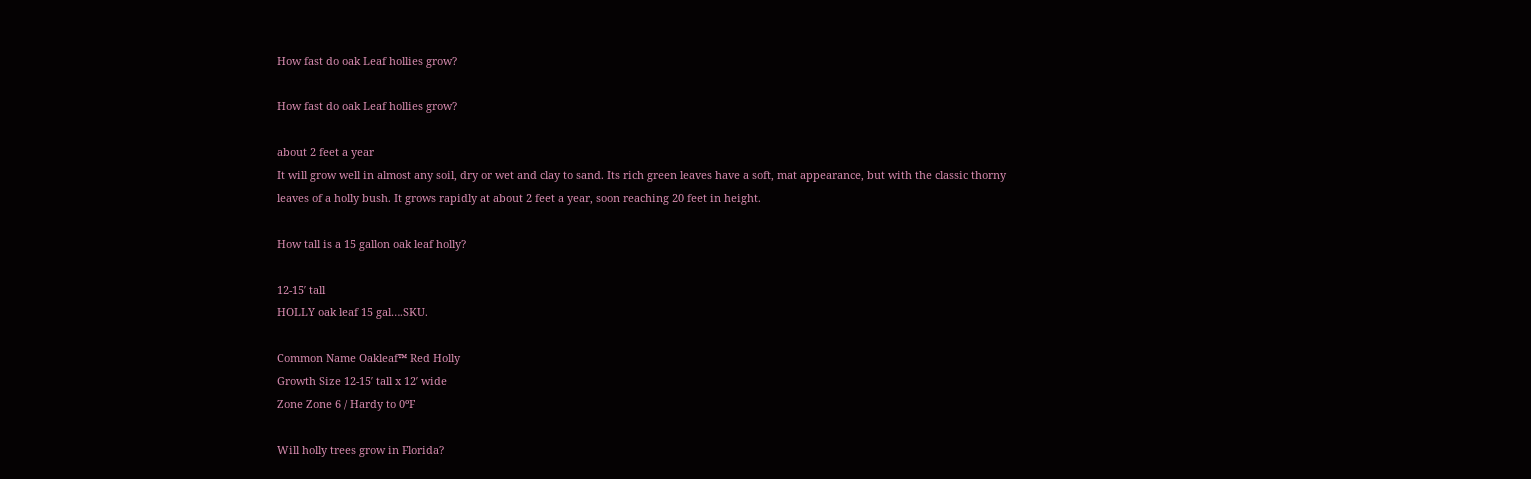How fast do oak Leaf hollies grow?

How fast do oak Leaf hollies grow?

about 2 feet a year
It will grow well in almost any soil, dry or wet and clay to sand. Its rich green leaves have a soft, mat appearance, but with the classic thorny leaves of a holly bush. It grows rapidly at about 2 feet a year, soon reaching 20 feet in height.

How tall is a 15 gallon oak leaf holly?

12-15′ tall
HOLLY oak leaf 15 gal….SKU.

Common Name Oakleaf™ Red Holly
Growth Size 12-15′ tall x 12′ wide
Zone Zone 6 / Hardy to 0ºF

Will holly trees grow in Florida?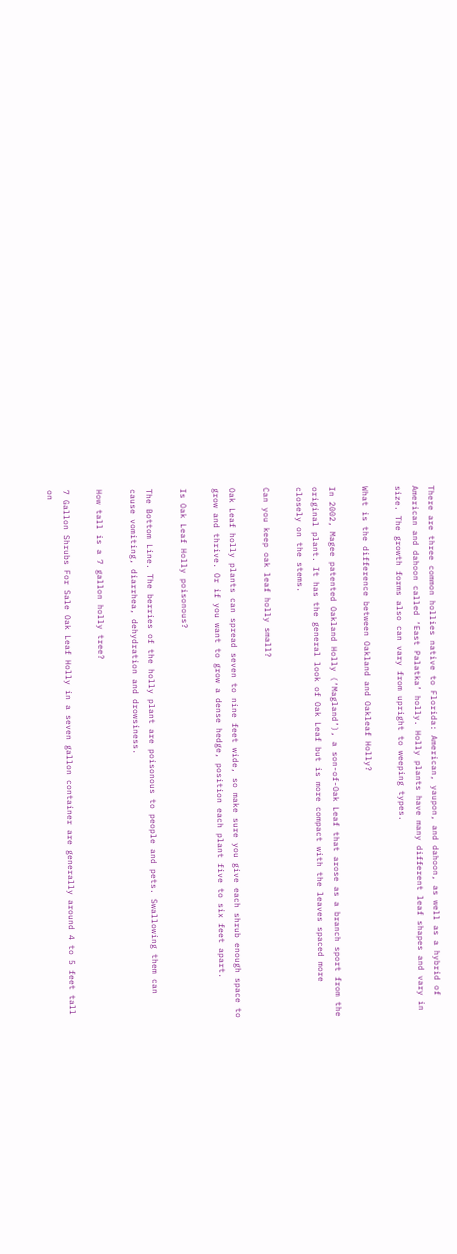There are three common hollies native to Florida: American, yaupon, and dahoon, as well as a hybrid of American and dahoon called ‘East Palatka’ holly. Holly plants have many different leaf shapes and vary in size. The growth forms also can vary from upright to weeping types.

What is the difference between Oakland and Oakleaf Holly?

In 2002, Magee patented Oakland Holly (‘Magland’), a son-of-Oak Leaf that arose as a branch sport from the original plant. It has the general look of Oak Leaf but is more compact with the leaves spaced more closely on the stems.

Can you keep oak leaf holly small?

Oak Leaf holly plants can spread seven to nine feet wide, so make sure you give each shrub enough space to grow and thrive. Or if you want to grow a dense hedge, position each plant five to six feet apart.

Is Oak Leaf Holly poisonous?

The Bottom Line. The berries of the holly plant are poisonous to people and pets. Swallowing them can cause vomiting, diarrhea, dehydration and drowsiness.

How tall is a 7 gallon holly tree?

7 Gallon Shrubs For Sale Oak Leaf Holly in a seven gallon container are generally around 4 to 5 feet tall on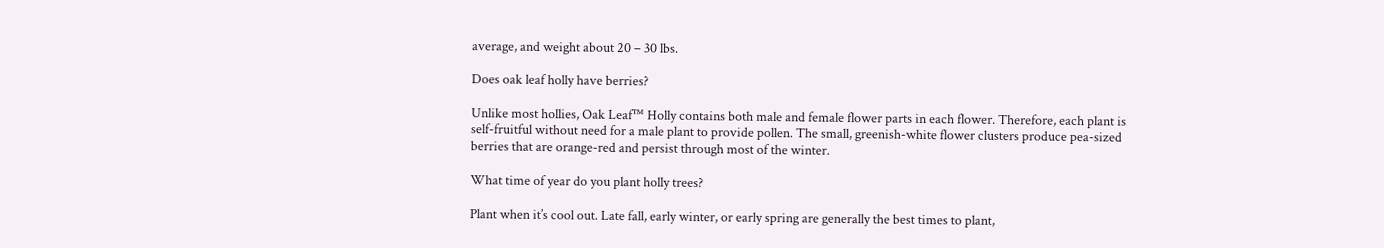average, and weight about 20 – 30 lbs.

Does oak leaf holly have berries?

Unlike most hollies, Oak Leaf™ Holly contains both male and female flower parts in each flower. Therefore, each plant is self-fruitful without need for a male plant to provide pollen. The small, greenish-white flower clusters produce pea-sized berries that are orange-red and persist through most of the winter.

What time of year do you plant holly trees?

Plant when it’s cool out. Late fall, early winter, or early spring are generally the best times to plant,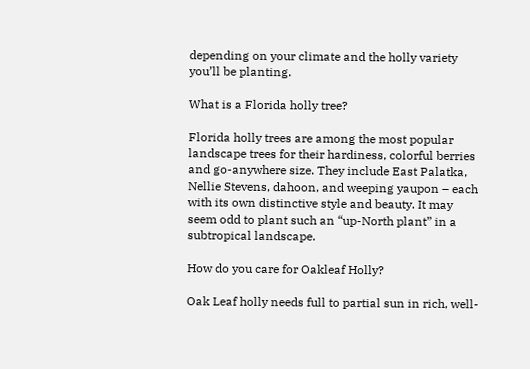depending on your climate and the holly variety you’ll be planting.

What is a Florida holly tree?

Florida holly trees are among the most popular landscape trees for their hardiness, colorful berries and go-anywhere size. They include East Palatka, Nellie Stevens, dahoon, and weeping yaupon – each with its own distinctive style and beauty. It may seem odd to plant such an “up-North plant” in a subtropical landscape.

How do you care for Oakleaf Holly?

Oak Leaf holly needs full to partial sun in rich, well-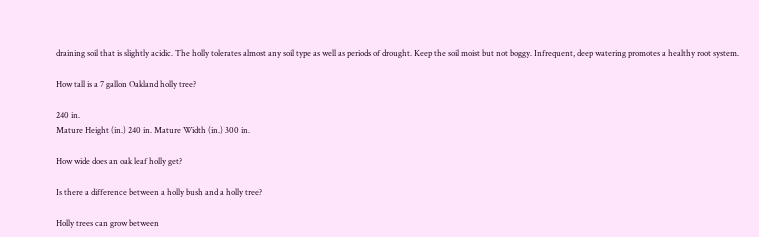draining soil that is slightly acidic. The holly tolerates almost any soil type as well as periods of drought. Keep the soil moist but not boggy. Infrequent, deep watering promotes a healthy root system.

How tall is a 7 gallon Oakland holly tree?

240 in.
Mature Height (in.) 240 in. Mature Width (in.) 300 in.

How wide does an oak leaf holly get?

Is there a difference between a holly bush and a holly tree?

Holly trees can grow between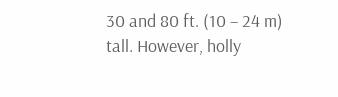30 and 80 ft. (10 – 24 m) tall. However, holly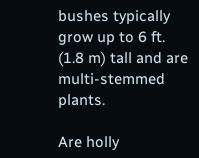bushes typically grow up to 6 ft. (1.8 m) tall and are multi-stemmed plants.

Are holly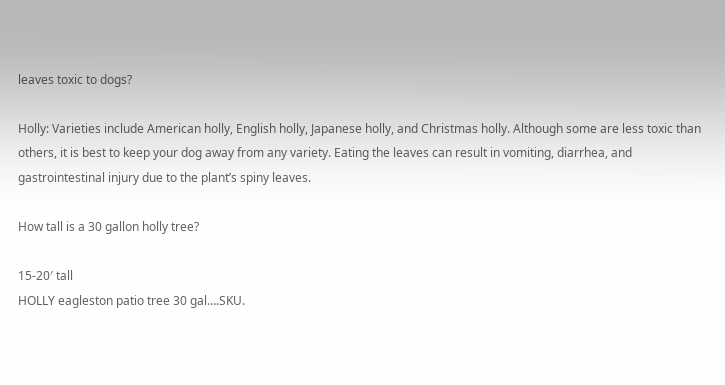leaves toxic to dogs?

Holly: Varieties include American holly, English holly, Japanese holly, and Christmas holly. Although some are less toxic than others, it is best to keep your dog away from any variety. Eating the leaves can result in vomiting, diarrhea, and gastrointestinal injury due to the plant’s spiny leaves.

How tall is a 30 gallon holly tree?

15-20′ tall
HOLLY eagleston patio tree 30 gal….SKU.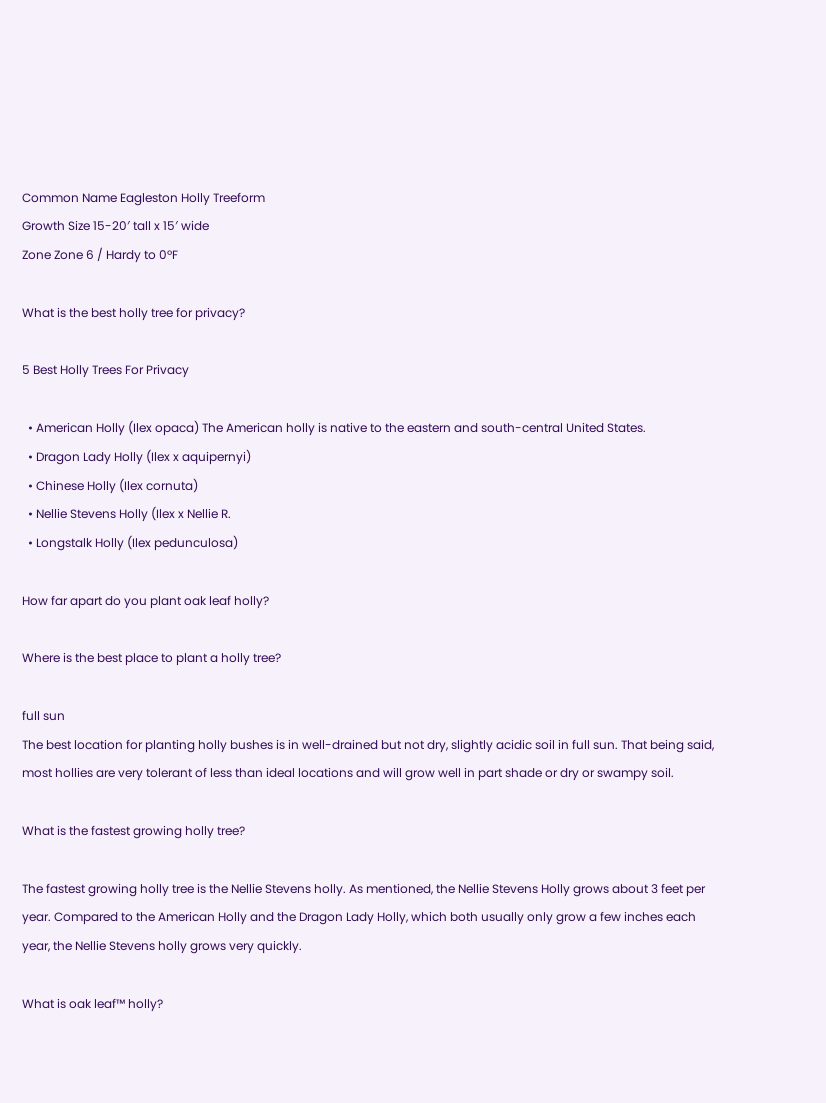Common Name Eagleston Holly Treeform
Growth Size 15-20′ tall x 15′ wide
Zone Zone 6 / Hardy to 0ºF

What is the best holly tree for privacy?

5 Best Holly Trees For Privacy

  • American Holly (Ilex opaca) The American holly is native to the eastern and south-central United States.
  • Dragon Lady Holly (Ilex x aquipernyi)
  • Chinese Holly (Ilex cornuta)
  • Nellie Stevens Holly (Ilex x Nellie R.
  • Longstalk Holly (Ilex pedunculosa)

How far apart do you plant oak leaf holly?

Where is the best place to plant a holly tree?

full sun
The best location for planting holly bushes is in well-drained but not dry, slightly acidic soil in full sun. That being said, most hollies are very tolerant of less than ideal locations and will grow well in part shade or dry or swampy soil.

What is the fastest growing holly tree?

The fastest growing holly tree is the Nellie Stevens holly. As mentioned, the Nellie Stevens Holly grows about 3 feet per year. Compared to the American Holly and the Dragon Lady Holly, which both usually only grow a few inches each year, the Nellie Stevens holly grows very quickly.

What is oak leaf™ holly?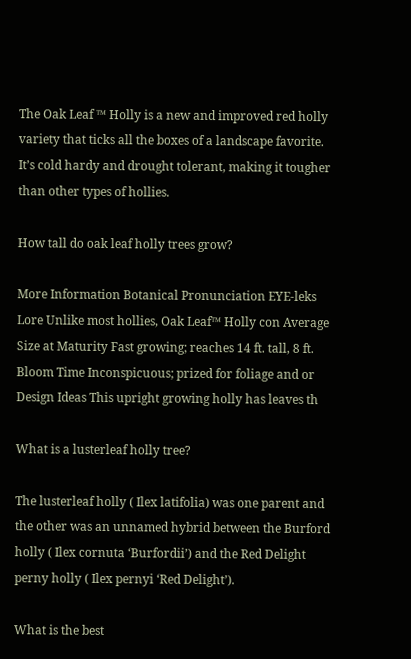The Oak Leaf ™ Holly is a new and improved red holly variety that ticks all the boxes of a landscape favorite. It’s cold hardy and drought tolerant, making it tougher than other types of hollies.

How tall do oak leaf holly trees grow?

More Information Botanical Pronunciation EYE-leks Lore Unlike most hollies, Oak Leaf™ Holly con Average Size at Maturity Fast growing; reaches 14 ft. tall, 8 ft. Bloom Time Inconspicuous; prized for foliage and or Design Ideas This upright growing holly has leaves th

What is a lusterleaf holly tree?

The lusterleaf holly ( Ilex latifolia) was one parent and the other was an unnamed hybrid between the Burford holly ( Ilex cornuta ‘Burfordii’) and the Red Delight perny holly ( Ilex pernyi ‘Red Delight’).

What is the best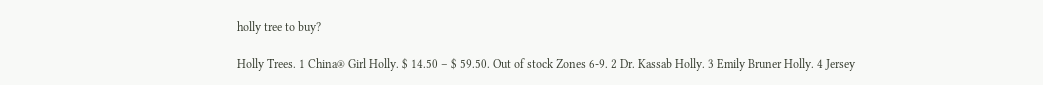holly tree to buy?

Holly Trees. 1 China® Girl Holly. $ 14.50 – $ 59.50. Out of stock Zones 6-9. 2 Dr. Kassab Holly. 3 Emily Bruner Holly. 4 Jersey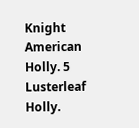Knight American Holly. 5 Lusterleaf Holly.